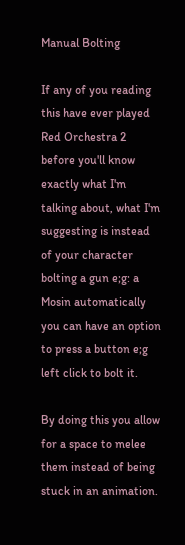Manual Bolting

If any of you reading this have ever played Red Orchestra 2 before you'll know exactly what I'm talking about, what I'm suggesting is instead of your character bolting a gun e;g: a Mosin automatically you can have an option to press a button e;g left click to bolt it.

By doing this you allow for a space to melee them instead of being stuck in an animation.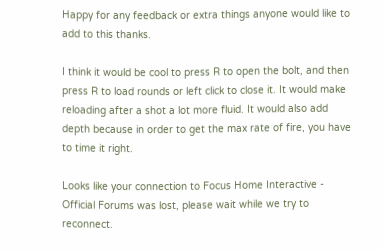Happy for any feedback or extra things anyone would like to add to this thanks.

I think it would be cool to press R to open the bolt, and then press R to load rounds or left click to close it. It would make reloading after a shot a lot more fluid. It would also add depth because in order to get the max rate of fire, you have to time it right.

Looks like your connection to Focus Home Interactive - Official Forums was lost, please wait while we try to reconnect.